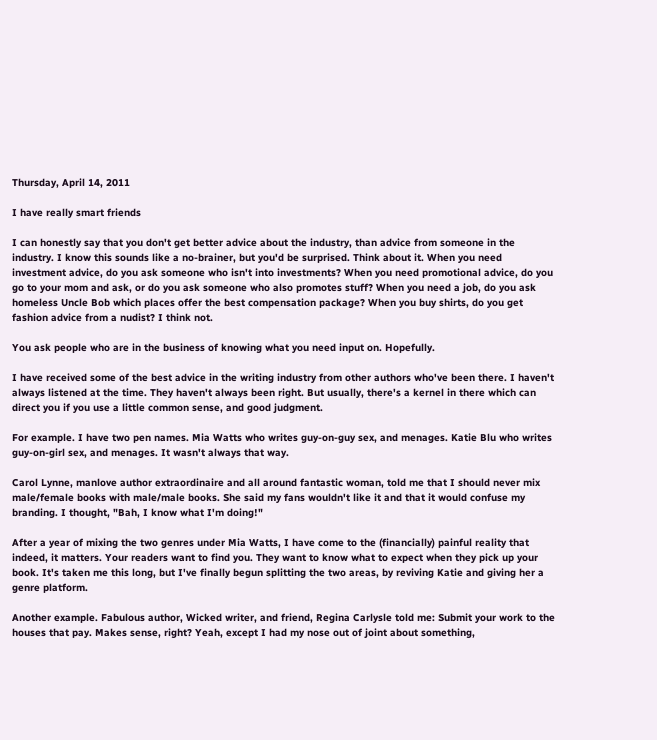Thursday, April 14, 2011

I have really smart friends

I can honestly say that you don't get better advice about the industry, than advice from someone in the industry. I know this sounds like a no-brainer, but you'd be surprised. Think about it. When you need investment advice, do you ask someone who isn't into investments? When you need promotional advice, do you go to your mom and ask, or do you ask someone who also promotes stuff? When you need a job, do you ask homeless Uncle Bob which places offer the best compensation package? When you buy shirts, do you get fashion advice from a nudist? I think not.

You ask people who are in the business of knowing what you need input on. Hopefully.

I have received some of the best advice in the writing industry from other authors who've been there. I haven't always listened at the time. They haven't always been right. But usually, there's a kernel in there which can direct you if you use a little common sense, and good judgment.

For example. I have two pen names. Mia Watts who writes guy-on-guy sex, and menages. Katie Blu who writes guy-on-girl sex, and menages. It wasn't always that way.

Carol Lynne, manlove author extraordinaire and all around fantastic woman, told me that I should never mix male/female books with male/male books. She said my fans wouldn't like it and that it would confuse my branding. I thought, "Bah, I know what I'm doing!"

After a year of mixing the two genres under Mia Watts, I have come to the (financially) painful reality that indeed, it matters. Your readers want to find you. They want to know what to expect when they pick up your book. It's taken me this long, but I've finally begun splitting the two areas, by reviving Katie and giving her a genre platform.

Another example. Fabulous author, Wicked writer, and friend, Regina Carlysle told me: Submit your work to the houses that pay. Makes sense, right? Yeah, except I had my nose out of joint about something,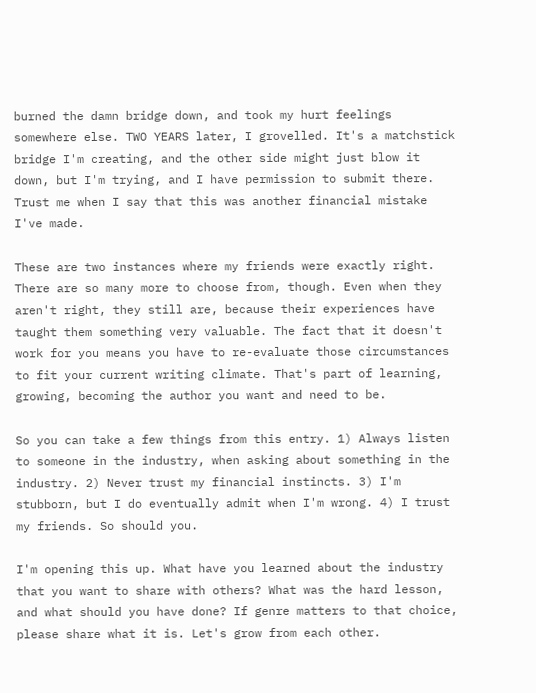burned the damn bridge down, and took my hurt feelings somewhere else. TWO YEARS later, I grovelled. It's a matchstick bridge I'm creating, and the other side might just blow it down, but I'm trying, and I have permission to submit there. Trust me when I say that this was another financial mistake I've made.

These are two instances where my friends were exactly right. There are so many more to choose from, though. Even when they aren't right, they still are, because their experiences have taught them something very valuable. The fact that it doesn't work for you means you have to re-evaluate those circumstances to fit your current writing climate. That's part of learning, growing, becoming the author you want and need to be.

So you can take a few things from this entry. 1) Always listen to someone in the industry, when asking about something in the industry. 2) Never trust my financial instincts. 3) I'm stubborn, but I do eventually admit when I'm wrong. 4) I trust my friends. So should you.

I'm opening this up. What have you learned about the industry that you want to share with others? What was the hard lesson, and what should you have done? If genre matters to that choice, please share what it is. Let's grow from each other.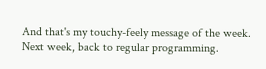And that's my touchy-feely message of the week. Next week, back to regular programming.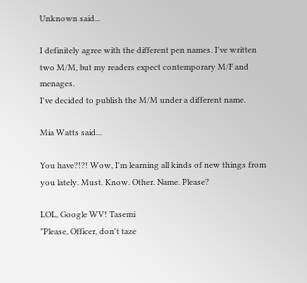Unknown said...

I definitely agree with the different pen names. I've written two M/M, but my readers expect contemporary M/F and menages.
I've decided to publish the M/M under a different name.

Mia Watts said...

You have?!?! Wow, I'm learning all kinds of new things from you lately. Must. Know. Other. Name. Please?

LOL, Google WV! Tasemi
"Please, Officer, don't taze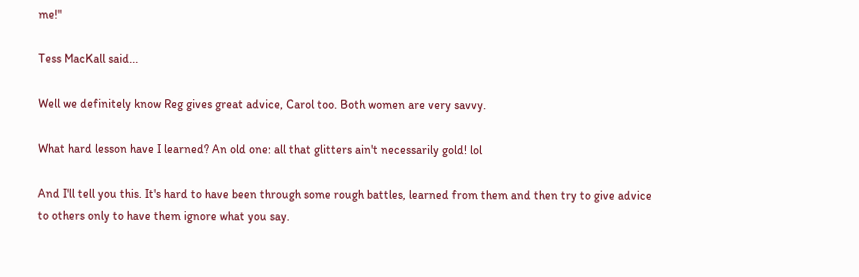me!"

Tess MacKall said...

Well we definitely know Reg gives great advice, Carol too. Both women are very savvy.

What hard lesson have I learned? An old one: all that glitters ain't necessarily gold! lol

And I'll tell you this. It's hard to have been through some rough battles, learned from them and then try to give advice to others only to have them ignore what you say.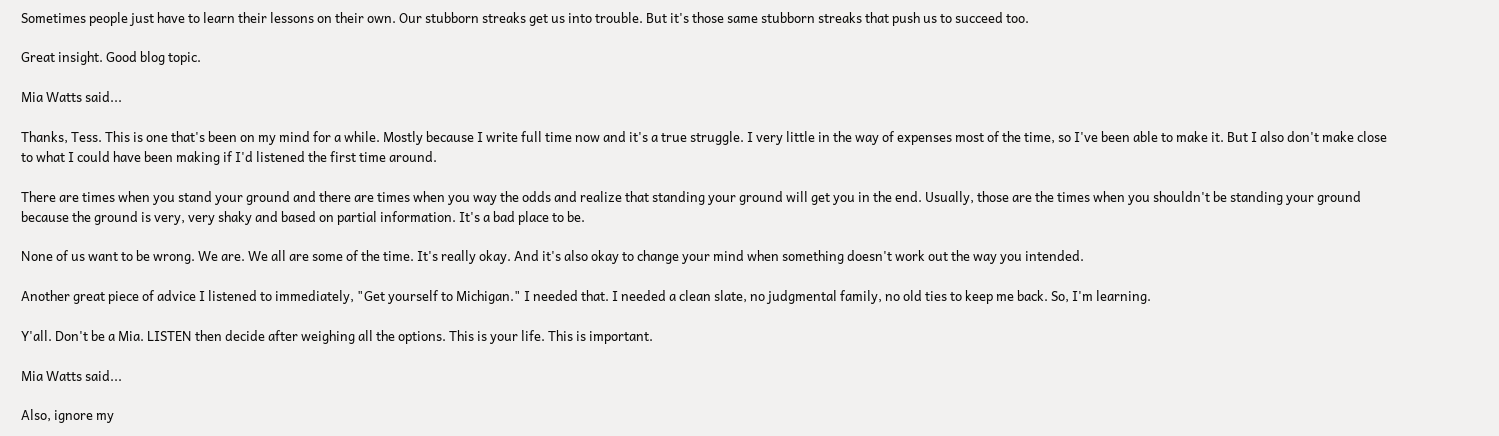Sometimes people just have to learn their lessons on their own. Our stubborn streaks get us into trouble. But it's those same stubborn streaks that push us to succeed too.

Great insight. Good blog topic.

Mia Watts said...

Thanks, Tess. This is one that's been on my mind for a while. Mostly because I write full time now and it's a true struggle. I very little in the way of expenses most of the time, so I've been able to make it. But I also don't make close to what I could have been making if I'd listened the first time around.

There are times when you stand your ground and there are times when you way the odds and realize that standing your ground will get you in the end. Usually, those are the times when you shouldn't be standing your ground because the ground is very, very shaky and based on partial information. It's a bad place to be.

None of us want to be wrong. We are. We all are some of the time. It's really okay. And it's also okay to change your mind when something doesn't work out the way you intended.

Another great piece of advice I listened to immediately, "Get yourself to Michigan." I needed that. I needed a clean slate, no judgmental family, no old ties to keep me back. So, I'm learning.

Y'all. Don't be a Mia. LISTEN then decide after weighing all the options. This is your life. This is important.

Mia Watts said...

Also, ignore my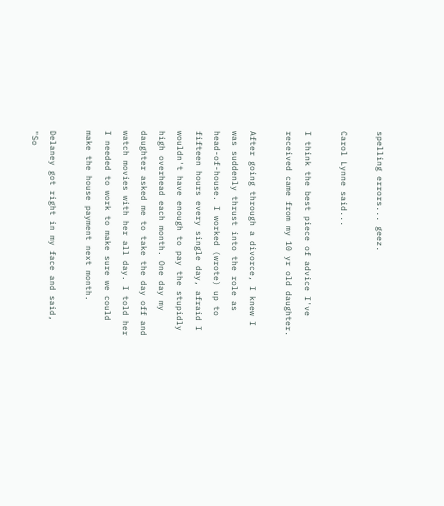spelling errors... geez.

Carol Lynne said...

I think the best piece of advice I've received came from my 10 yr old daughter.

After going through a divorce, I knew I was suddenly thrust into the role as head-of-house. I worked (wrote) up to fifteen hours every single day, afraid I wouldn't have enough to pay the stupidly high overhead each month. One day my daughter asked me to take the day off and watch movies with her all day. I told her I needed to work to make sure we could make the house payment next month.

Delaney got right in my face and said, "So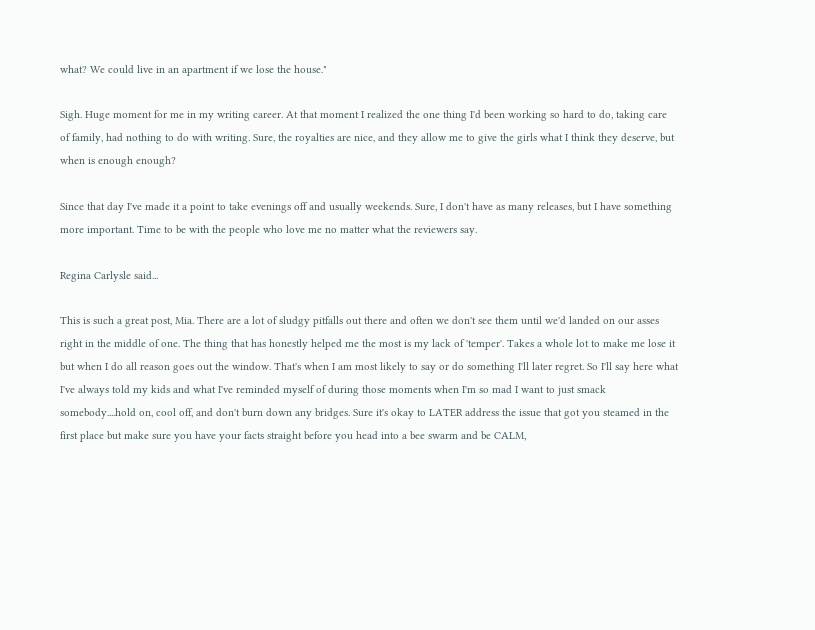what? We could live in an apartment if we lose the house."

Sigh. Huge moment for me in my writing career. At that moment I realized the one thing I'd been working so hard to do, taking care of family, had nothing to do with writing. Sure, the royalties are nice, and they allow me to give the girls what I think they deserve, but when is enough enough?

Since that day I've made it a point to take evenings off and usually weekends. Sure, I don't have as many releases, but I have something more important. Time to be with the people who love me no matter what the reviewers say.

Regina Carlysle said...

This is such a great post, Mia. There are a lot of sludgy pitfalls out there and often we don't see them until we'd landed on our asses right in the middle of one. The thing that has honestly helped me the most is my lack of 'temper'. Takes a whole lot to make me lose it but when I do all reason goes out the window. That's when I am most likely to say or do something I'll later regret. So I'll say here what I've always told my kids and what I've reminded myself of during those moments when I'm so mad I want to just smack somebody....hold on, cool off, and don't burn down any bridges. Sure it's okay to LATER address the issue that got you steamed in the first place but make sure you have your facts straight before you head into a bee swarm and be CALM,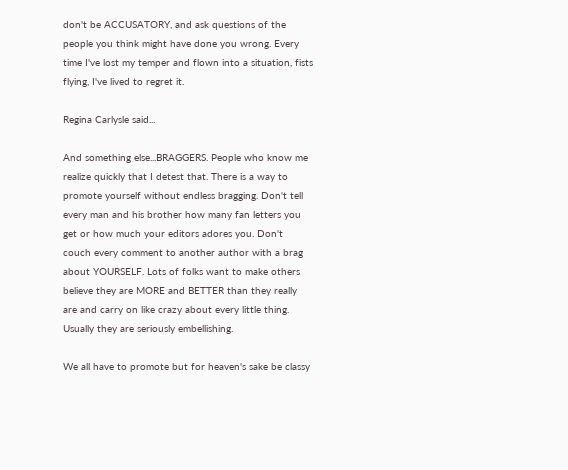don't be ACCUSATORY, and ask questions of the people you think might have done you wrong. Every time I've lost my temper and flown into a situation, fists flying, I've lived to regret it.

Regina Carlysle said...

And something else...BRAGGERS. People who know me realize quickly that I detest that. There is a way to promote yourself without endless bragging. Don't tell every man and his brother how many fan letters you get or how much your editors adores you. Don't couch every comment to another author with a brag about YOURSELF. Lots of folks want to make others believe they are MORE and BETTER than they really are and carry on like crazy about every little thing. Usually they are seriously embellishing.

We all have to promote but for heaven's sake be classy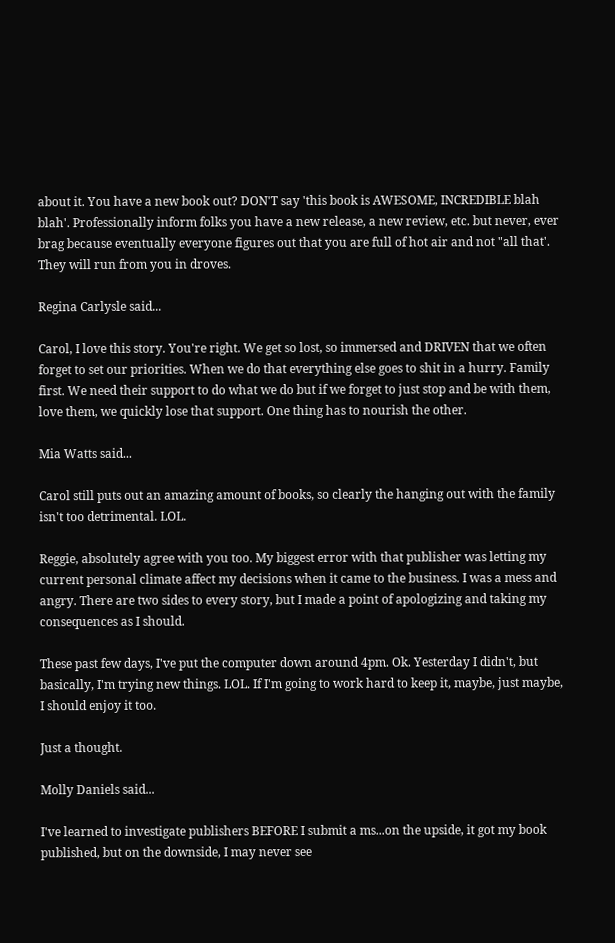about it. You have a new book out? DON'T say 'this book is AWESOME, INCREDIBLE blah blah'. Professionally inform folks you have a new release, a new review, etc. but never, ever brag because eventually everyone figures out that you are full of hot air and not "all that'. They will run from you in droves.

Regina Carlysle said...

Carol, I love this story. You're right. We get so lost, so immersed and DRIVEN that we often forget to set our priorities. When we do that everything else goes to shit in a hurry. Family first. We need their support to do what we do but if we forget to just stop and be with them, love them, we quickly lose that support. One thing has to nourish the other.

Mia Watts said...

Carol still puts out an amazing amount of books, so clearly the hanging out with the family isn't too detrimental. LOL.

Reggie, absolutely agree with you too. My biggest error with that publisher was letting my current personal climate affect my decisions when it came to the business. I was a mess and angry. There are two sides to every story, but I made a point of apologizing and taking my consequences as I should.

These past few days, I've put the computer down around 4pm. Ok. Yesterday I didn't, but basically, I'm trying new things. LOL. If I'm going to work hard to keep it, maybe, just maybe, I should enjoy it too.

Just a thought.

Molly Daniels said...

I've learned to investigate publishers BEFORE I submit a ms...on the upside, it got my book published, but on the downside, I may never see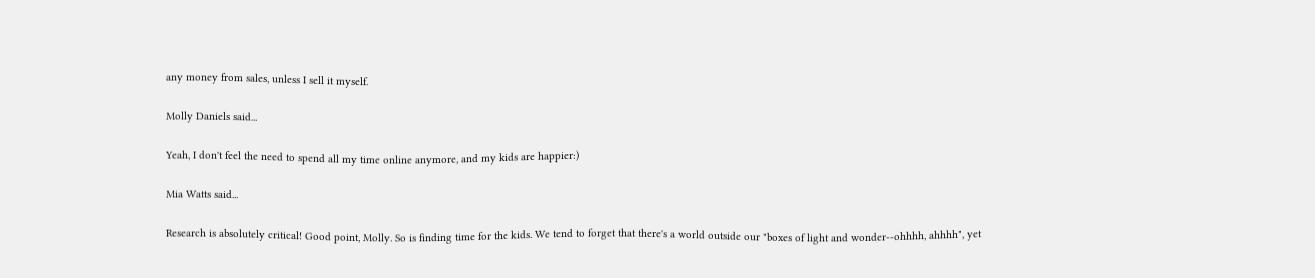any money from sales, unless I sell it myself.

Molly Daniels said...

Yeah, I don't feel the need to spend all my time online anymore, and my kids are happier:)

Mia Watts said...

Research is absolutely critical! Good point, Molly. So is finding time for the kids. We tend to forget that there's a world outside our "boxes of light and wonder--ohhhh, ahhhh", yet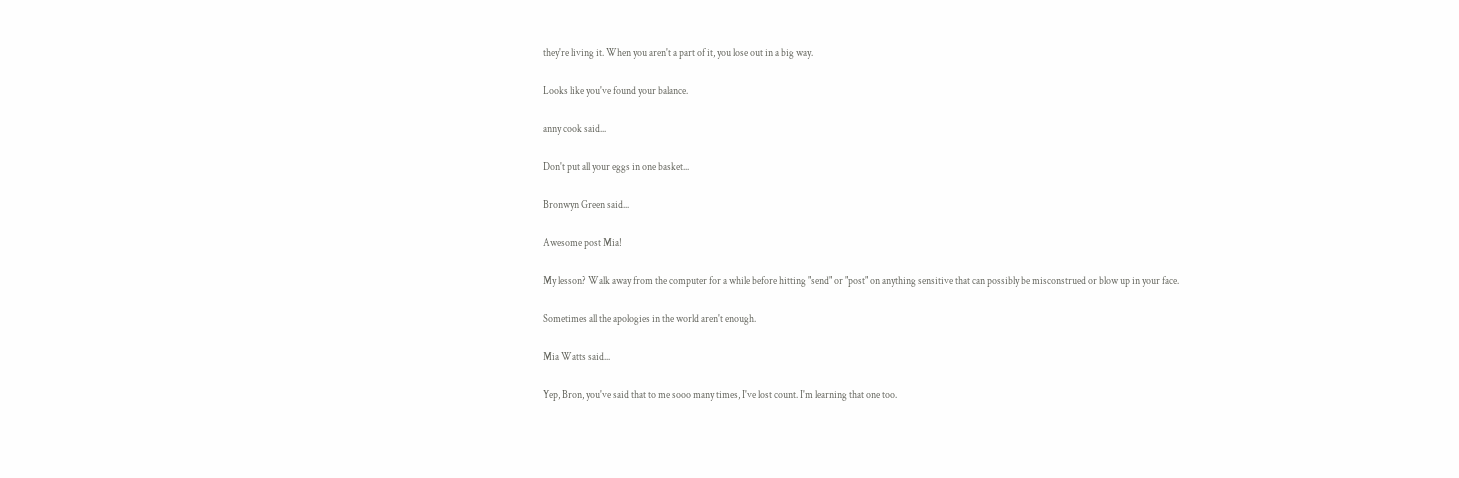they're living it. When you aren't a part of it, you lose out in a big way.

Looks like you've found your balance.

anny cook said...

Don't put all your eggs in one basket...

Bronwyn Green said...

Awesome post Mia!

My lesson? Walk away from the computer for a while before hitting "send" or "post" on anything sensitive that can possibly be misconstrued or blow up in your face.

Sometimes all the apologies in the world aren't enough.

Mia Watts said...

Yep, Bron, you've said that to me sooo many times, I've lost count. I'm learning that one too.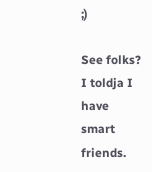;)

See folks? I toldja I have smart friends.